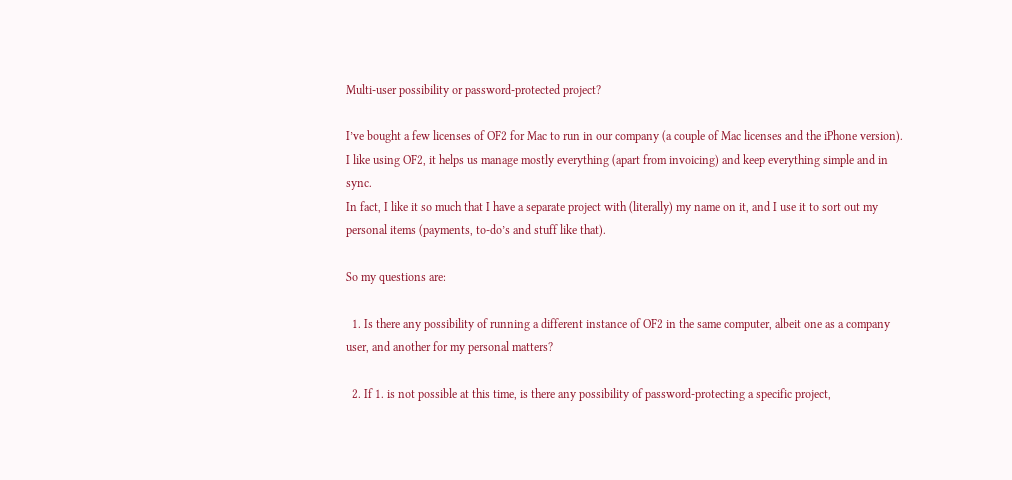Multi-user possibility or password-protected project?

I’ve bought a few licenses of OF2 for Mac to run in our company (a couple of Mac licenses and the iPhone version).
I like using OF2, it helps us manage mostly everything (apart from invoicing) and keep everything simple and in sync.
In fact, I like it so much that I have a separate project with (literally) my name on it, and I use it to sort out my personal items (payments, to-do’s and stuff like that).

So my questions are:

  1. Is there any possibility of running a different instance of OF2 in the same computer, albeit one as a company user, and another for my personal matters?

  2. If 1. is not possible at this time, is there any possibility of password-protecting a specific project,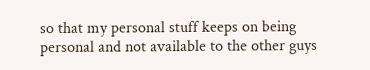so that my personal stuff keeps on being personal and not available to the other guys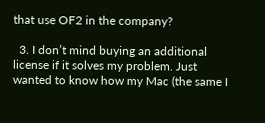that use OF2 in the company?

  3. I don’t mind buying an additional license if it solves my problem. Just wanted to know how my Mac (the same I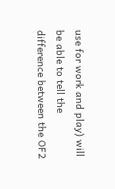use for work and play) will be able to tell the difference between the OF2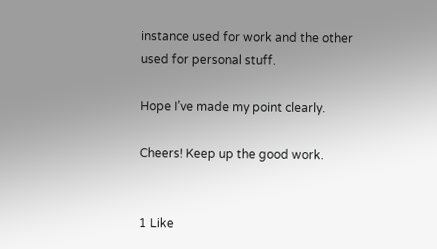instance used for work and the other used for personal stuff.

Hope I’ve made my point clearly.

Cheers! Keep up the good work.


1 Like